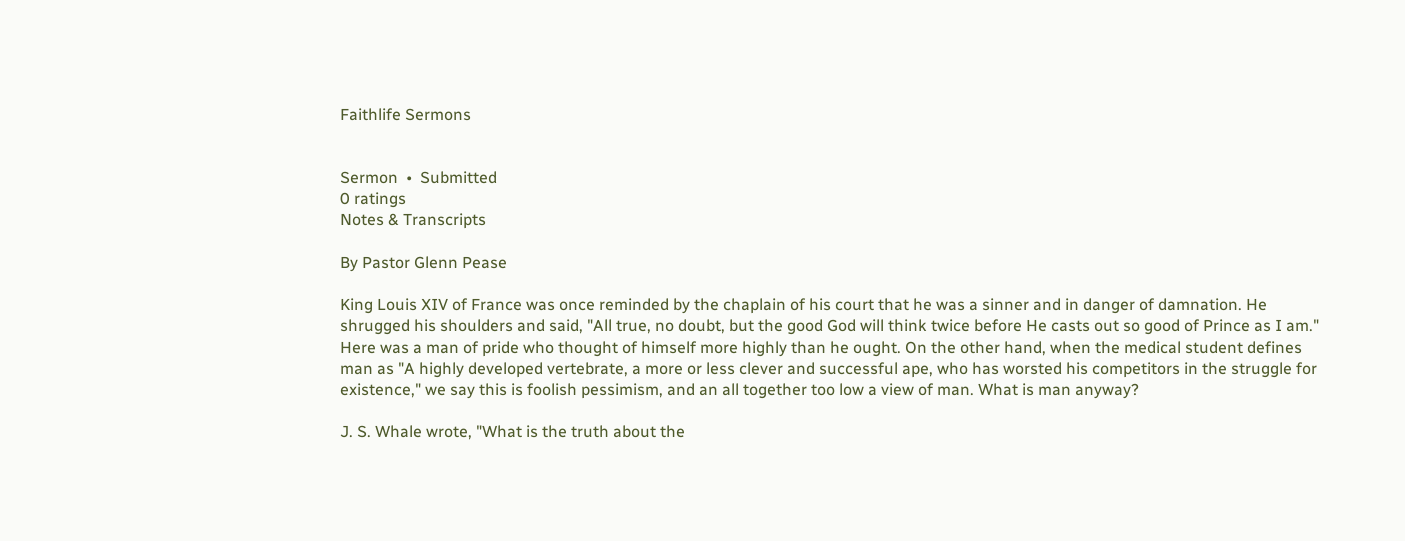Faithlife Sermons


Sermon  •  Submitted
0 ratings
Notes & Transcripts

By Pastor Glenn Pease

King Louis XIV of France was once reminded by the chaplain of his court that he was a sinner and in danger of damnation. He shrugged his shoulders and said, "All true, no doubt, but the good God will think twice before He casts out so good of Prince as I am." Here was a man of pride who thought of himself more highly than he ought. On the other hand, when the medical student defines man as "A highly developed vertebrate, a more or less clever and successful ape, who has worsted his competitors in the struggle for existence," we say this is foolish pessimism, and an all together too low a view of man. What is man anyway?

J. S. Whale wrote, "What is the truth about the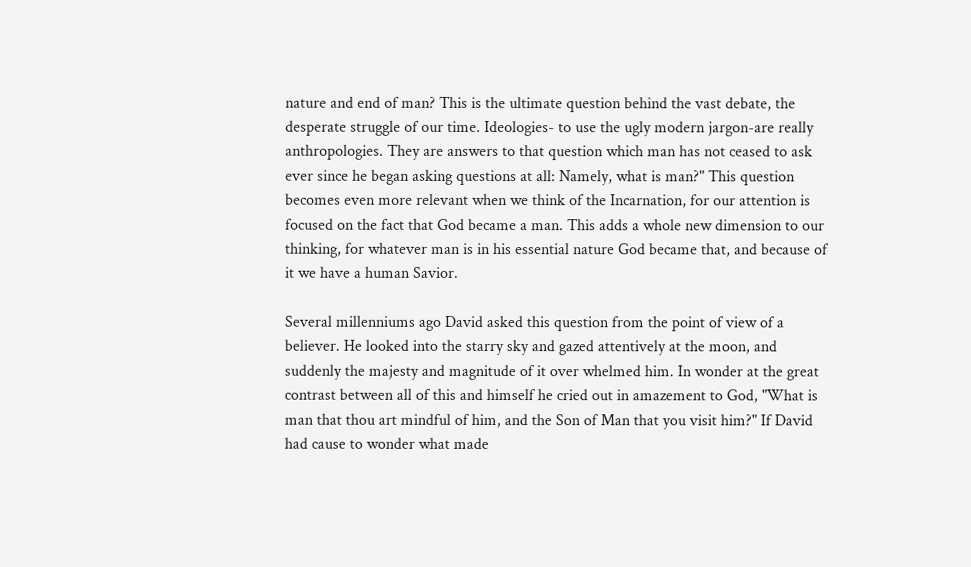nature and end of man? This is the ultimate question behind the vast debate, the desperate struggle of our time. Ideologies- to use the ugly modern jargon-are really anthropologies. They are answers to that question which man has not ceased to ask ever since he began asking questions at all: Namely, what is man?" This question becomes even more relevant when we think of the Incarnation, for our attention is focused on the fact that God became a man. This adds a whole new dimension to our thinking, for whatever man is in his essential nature God became that, and because of it we have a human Savior.

Several millenniums ago David asked this question from the point of view of a believer. He looked into the starry sky and gazed attentively at the moon, and suddenly the majesty and magnitude of it over whelmed him. In wonder at the great contrast between all of this and himself he cried out in amazement to God, "What is man that thou art mindful of him, and the Son of Man that you visit him?" If David had cause to wonder what made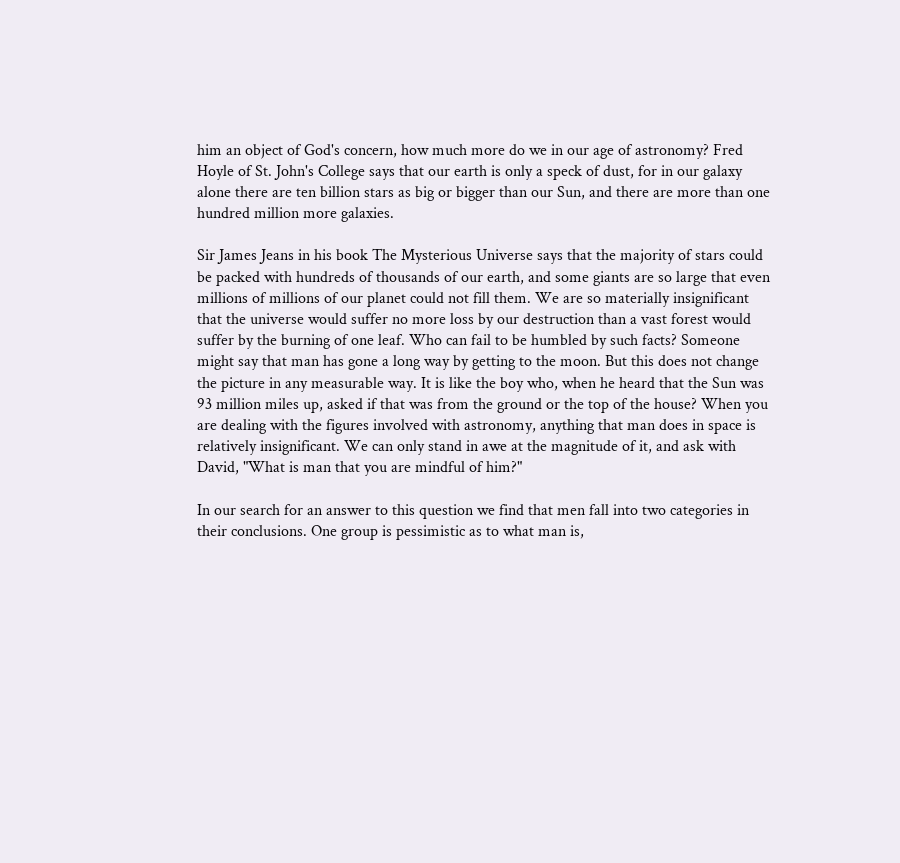him an object of God's concern, how much more do we in our age of astronomy? Fred Hoyle of St. John's College says that our earth is only a speck of dust, for in our galaxy alone there are ten billion stars as big or bigger than our Sun, and there are more than one hundred million more galaxies.

Sir James Jeans in his book The Mysterious Universe says that the majority of stars could be packed with hundreds of thousands of our earth, and some giants are so large that even millions of millions of our planet could not fill them. We are so materially insignificant that the universe would suffer no more loss by our destruction than a vast forest would suffer by the burning of one leaf. Who can fail to be humbled by such facts? Someone might say that man has gone a long way by getting to the moon. But this does not change the picture in any measurable way. It is like the boy who, when he heard that the Sun was 93 million miles up, asked if that was from the ground or the top of the house? When you are dealing with the figures involved with astronomy, anything that man does in space is relatively insignificant. We can only stand in awe at the magnitude of it, and ask with David, "What is man that you are mindful of him?"

In our search for an answer to this question we find that men fall into two categories in their conclusions. One group is pessimistic as to what man is,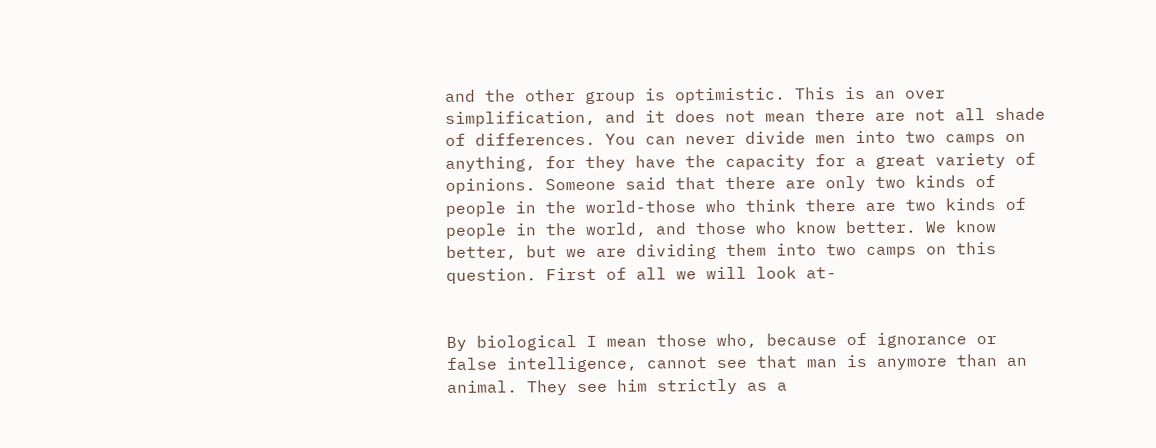and the other group is optimistic. This is an over simplification, and it does not mean there are not all shade of differences. You can never divide men into two camps on anything, for they have the capacity for a great variety of opinions. Someone said that there are only two kinds of people in the world-those who think there are two kinds of people in the world, and those who know better. We know better, but we are dividing them into two camps on this question. First of all we will look at-


By biological I mean those who, because of ignorance or false intelligence, cannot see that man is anymore than an animal. They see him strictly as a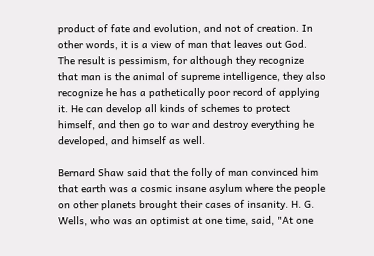product of fate and evolution, and not of creation. In other words, it is a view of man that leaves out God. The result is pessimism, for although they recognize that man is the animal of supreme intelligence, they also recognize he has a pathetically poor record of applying it. He can develop all kinds of schemes to protect himself, and then go to war and destroy everything he developed, and himself as well.

Bernard Shaw said that the folly of man convinced him that earth was a cosmic insane asylum where the people on other planets brought their cases of insanity. H. G. Wells, who was an optimist at one time, said, "At one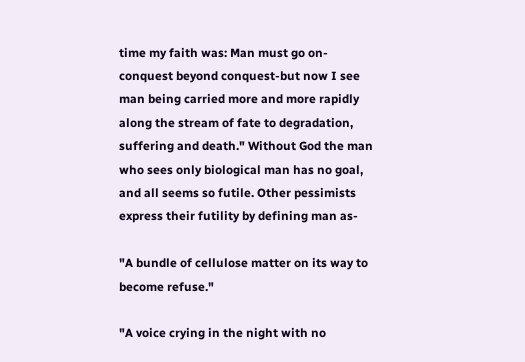time my faith was: Man must go on-conquest beyond conquest-but now I see man being carried more and more rapidly along the stream of fate to degradation, suffering and death." Without God the man who sees only biological man has no goal, and all seems so futile. Other pessimists express their futility by defining man as-

"A bundle of cellulose matter on its way to become refuse."

"A voice crying in the night with no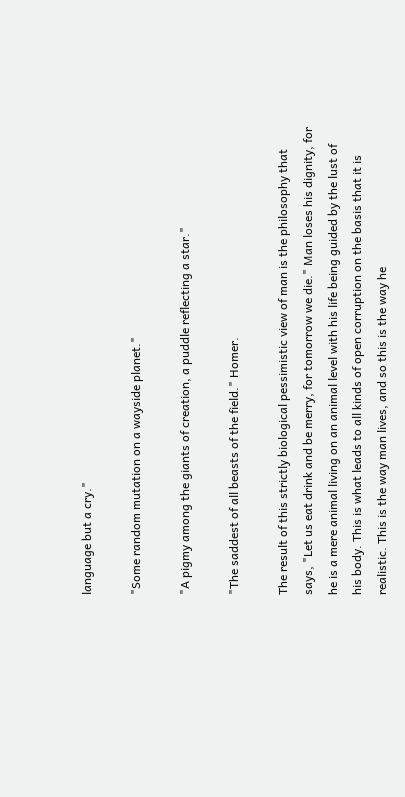language but a cry."

"Some random mutation on a wayside planet."

"A pigmy among the giants of creation, a puddle reflecting a star."

"The saddest of all beasts of the field." Homer.

The result of this strictly biological pessimistic view of man is the philosophy that says, "Let us eat drink and be merry, for tomorrow we die." Man loses his dignity, for he is a mere animal living on an animal level with his life being guided by the lust of his body. This is what leads to all kinds of open corruption on the basis that it is realistic. This is the way man lives, and so this is the way he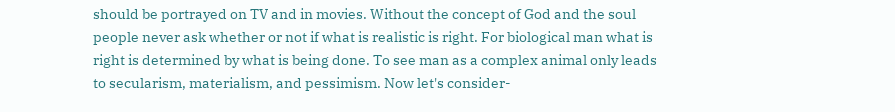should be portrayed on TV and in movies. Without the concept of God and the soul people never ask whether or not if what is realistic is right. For biological man what is right is determined by what is being done. To see man as a complex animal only leads to secularism, materialism, and pessimism. Now let's consider-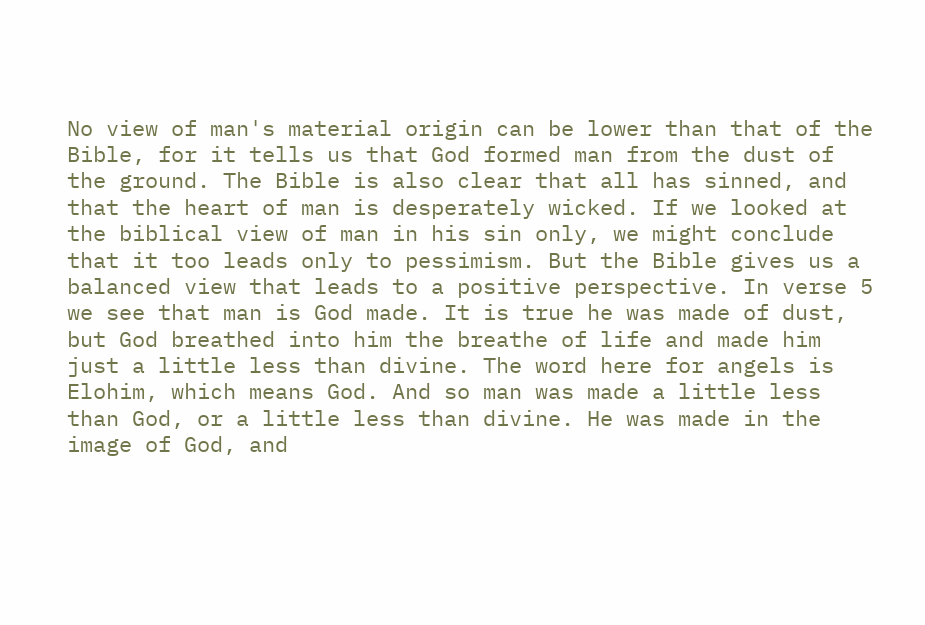No view of man's material origin can be lower than that of the Bible, for it tells us that God formed man from the dust of the ground. The Bible is also clear that all has sinned, and that the heart of man is desperately wicked. If we looked at the biblical view of man in his sin only, we might conclude that it too leads only to pessimism. But the Bible gives us a balanced view that leads to a positive perspective. In verse 5 we see that man is God made. It is true he was made of dust, but God breathed into him the breathe of life and made him just a little less than divine. The word here for angels is Elohim, which means God. And so man was made a little less than God, or a little less than divine. He was made in the image of God, and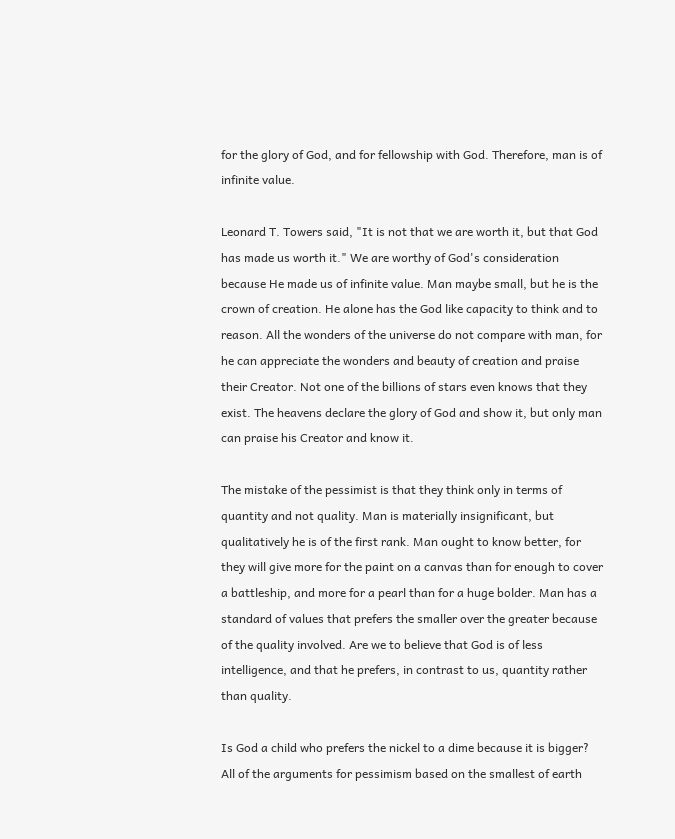for the glory of God, and for fellowship with God. Therefore, man is of infinite value.

Leonard T. Towers said, "It is not that we are worth it, but that God has made us worth it." We are worthy of God's consideration because He made us of infinite value. Man maybe small, but he is the crown of creation. He alone has the God like capacity to think and to reason. All the wonders of the universe do not compare with man, for he can appreciate the wonders and beauty of creation and praise their Creator. Not one of the billions of stars even knows that they exist. The heavens declare the glory of God and show it, but only man can praise his Creator and know it.

The mistake of the pessimist is that they think only in terms of quantity and not quality. Man is materially insignificant, but qualitatively he is of the first rank. Man ought to know better, for they will give more for the paint on a canvas than for enough to cover a battleship, and more for a pearl than for a huge bolder. Man has a standard of values that prefers the smaller over the greater because of the quality involved. Are we to believe that God is of less intelligence, and that he prefers, in contrast to us, quantity rather than quality.

Is God a child who prefers the nickel to a dime because it is bigger? All of the arguments for pessimism based on the smallest of earth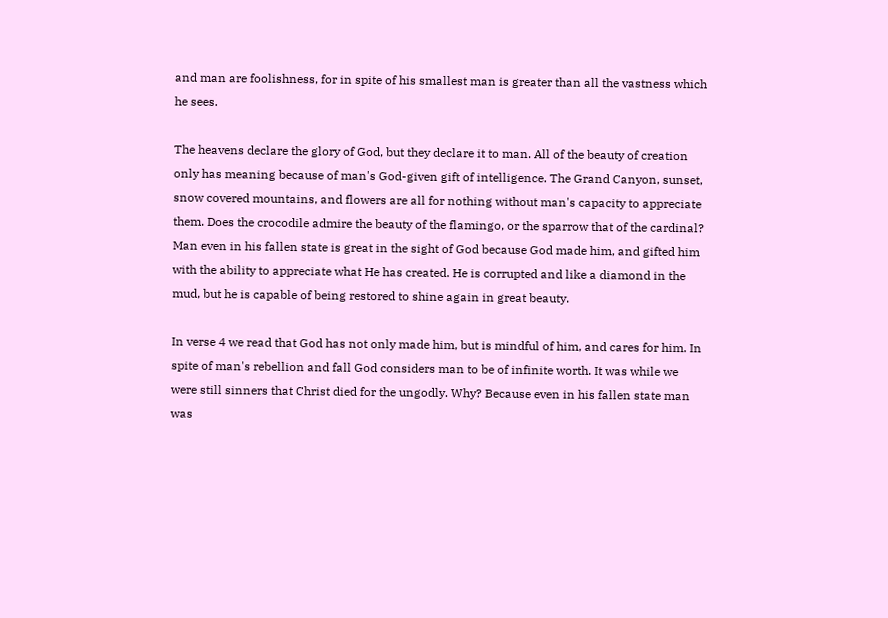and man are foolishness, for in spite of his smallest man is greater than all the vastness which he sees.

The heavens declare the glory of God, but they declare it to man. All of the beauty of creation only has meaning because of man's God-given gift of intelligence. The Grand Canyon, sunset, snow covered mountains, and flowers are all for nothing without man's capacity to appreciate them. Does the crocodile admire the beauty of the flamingo, or the sparrow that of the cardinal? Man even in his fallen state is great in the sight of God because God made him, and gifted him with the ability to appreciate what He has created. He is corrupted and like a diamond in the mud, but he is capable of being restored to shine again in great beauty.

In verse 4 we read that God has not only made him, but is mindful of him, and cares for him. In spite of man's rebellion and fall God considers man to be of infinite worth. It was while we were still sinners that Christ died for the ungodly. Why? Because even in his fallen state man was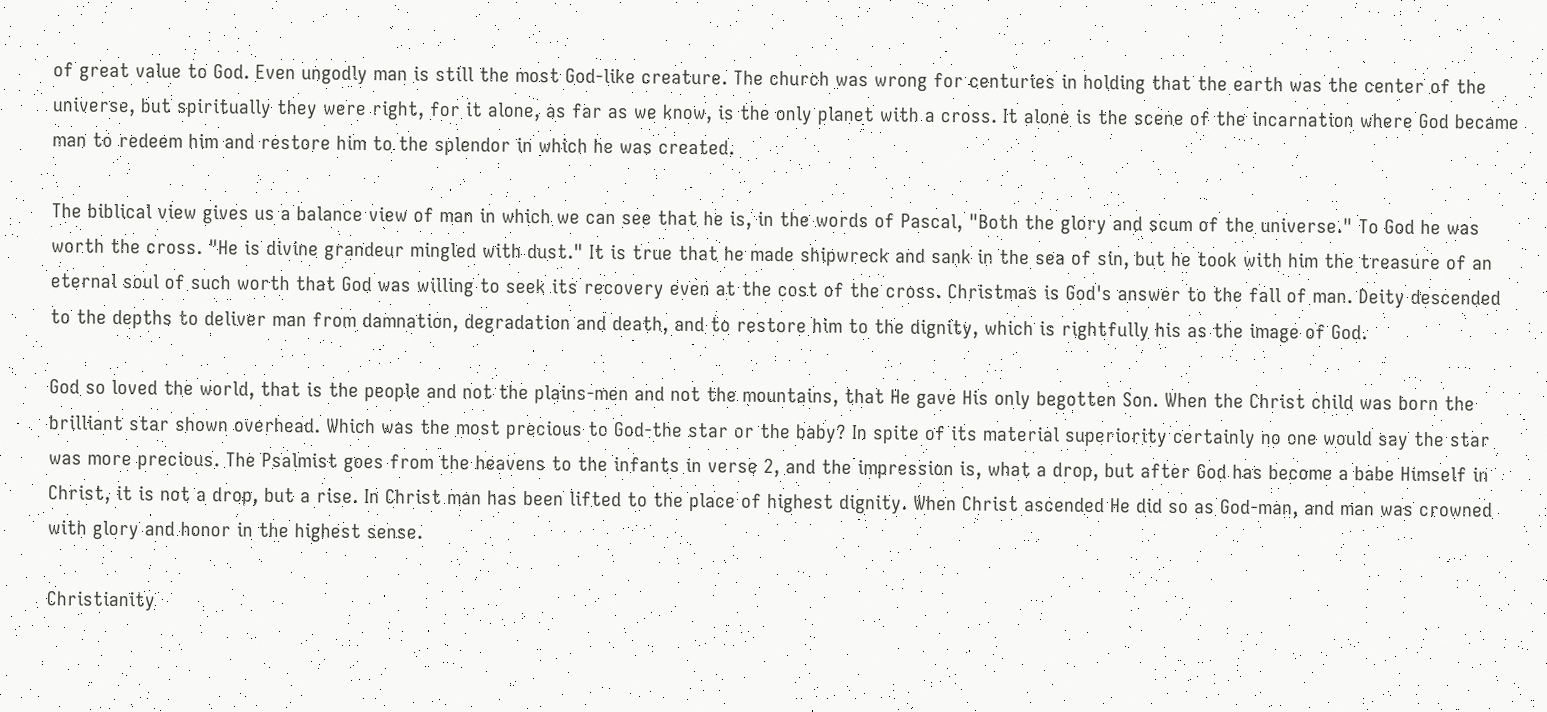of great value to God. Even ungodly man is still the most God-like creature. The church was wrong for centuries in holding that the earth was the center of the universe, but spiritually they were right, for it alone, as far as we know, is the only planet with a cross. It alone is the scene of the incarnation where God became man to redeem him and restore him to the splendor in which he was created.

The biblical view gives us a balance view of man in which we can see that he is, in the words of Pascal, "Both the glory and scum of the universe." To God he was worth the cross. "He is divine grandeur mingled with dust." It is true that he made shipwreck and sank in the sea of sin, but he took with him the treasure of an eternal soul of such worth that God was willing to seek its recovery even at the cost of the cross. Christmas is God's answer to the fall of man. Deity descended to the depths to deliver man from damnation, degradation and death, and to restore him to the dignity, which is rightfully his as the image of God.

God so loved the world, that is the people and not the plains-men and not the mountains, that He gave His only begotten Son. When the Christ child was born the brilliant star shown overhead. Which was the most precious to God-the star or the baby? In spite of its material superiority certainly no one would say the star was more precious. The Psalmist goes from the heavens to the infants in verse 2, and the impression is, what a drop, but after God has become a babe Himself in Christ, it is not a drop, but a rise. In Christ man has been lifted to the place of highest dignity. When Christ ascended He did so as God-man, and man was crowned with glory and honor in the highest sense.

Christianity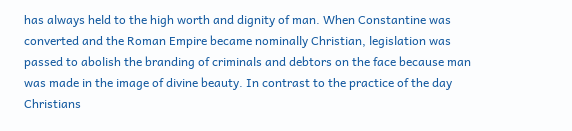has always held to the high worth and dignity of man. When Constantine was converted and the Roman Empire became nominally Christian, legislation was passed to abolish the branding of criminals and debtors on the face because man was made in the image of divine beauty. In contrast to the practice of the day Christians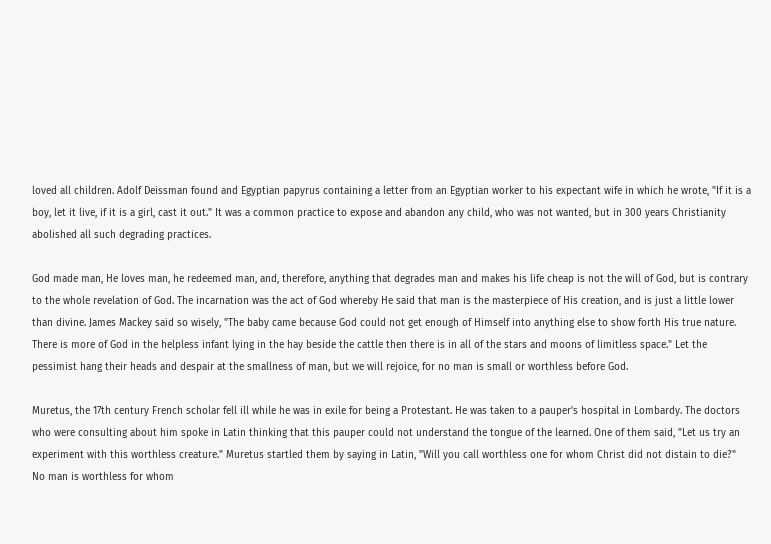loved all children. Adolf Deissman found and Egyptian papyrus containing a letter from an Egyptian worker to his expectant wife in which he wrote, "If it is a boy, let it live, if it is a girl, cast it out." It was a common practice to expose and abandon any child, who was not wanted, but in 300 years Christianity abolished all such degrading practices.

God made man, He loves man, he redeemed man, and, therefore, anything that degrades man and makes his life cheap is not the will of God, but is contrary to the whole revelation of God. The incarnation was the act of God whereby He said that man is the masterpiece of His creation, and is just a little lower than divine. James Mackey said so wisely, "The baby came because God could not get enough of Himself into anything else to show forth His true nature. There is more of God in the helpless infant lying in the hay beside the cattle then there is in all of the stars and moons of limitless space." Let the pessimist hang their heads and despair at the smallness of man, but we will rejoice, for no man is small or worthless before God.

Muretus, the 17th century French scholar fell ill while he was in exile for being a Protestant. He was taken to a pauper's hospital in Lombardy. The doctors who were consulting about him spoke in Latin thinking that this pauper could not understand the tongue of the learned. One of them said, "Let us try an experiment with this worthless creature." Muretus startled them by saying in Latin, "Will you call worthless one for whom Christ did not distain to die?" No man is worthless for whom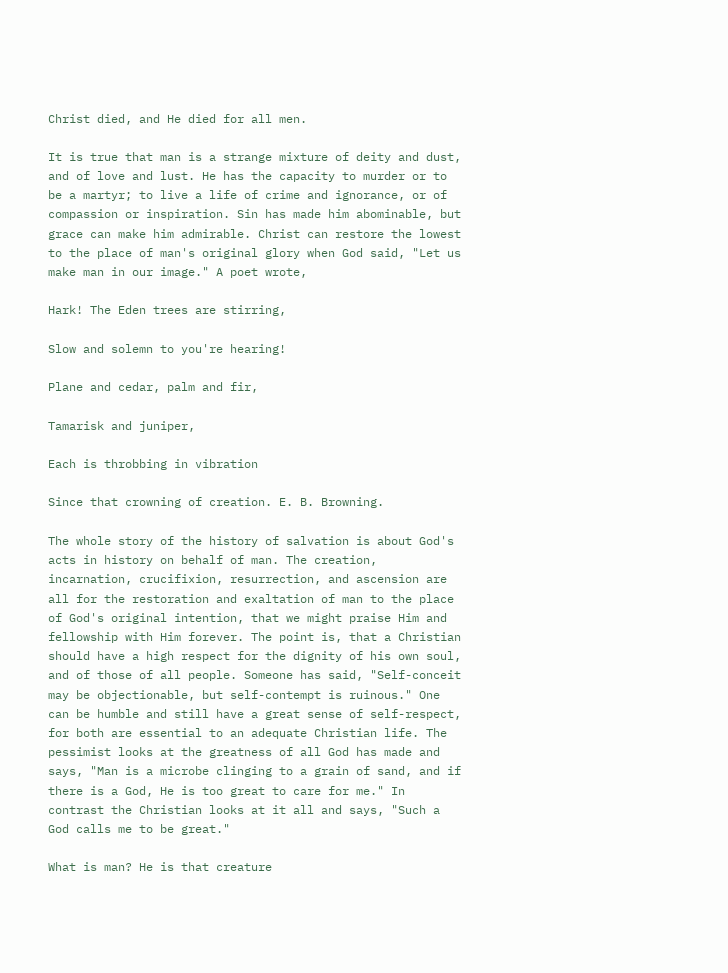Christ died, and He died for all men.

It is true that man is a strange mixture of deity and dust, and of love and lust. He has the capacity to murder or to be a martyr; to live a life of crime and ignorance, or of compassion or inspiration. Sin has made him abominable, but grace can make him admirable. Christ can restore the lowest to the place of man's original glory when God said, "Let us make man in our image." A poet wrote,

Hark! The Eden trees are stirring,

Slow and solemn to you're hearing!

Plane and cedar, palm and fir,

Tamarisk and juniper,

Each is throbbing in vibration

Since that crowning of creation. E. B. Browning.

The whole story of the history of salvation is about God's acts in history on behalf of man. The creation, incarnation, crucifixion, resurrection, and ascension are all for the restoration and exaltation of man to the place of God's original intention, that we might praise Him and fellowship with Him forever. The point is, that a Christian should have a high respect for the dignity of his own soul, and of those of all people. Someone has said, "Self-conceit may be objectionable, but self-contempt is ruinous." One can be humble and still have a great sense of self-respect, for both are essential to an adequate Christian life. The pessimist looks at the greatness of all God has made and says, "Man is a microbe clinging to a grain of sand, and if there is a God, He is too great to care for me." In contrast the Christian looks at it all and says, "Such a God calls me to be great."

What is man? He is that creature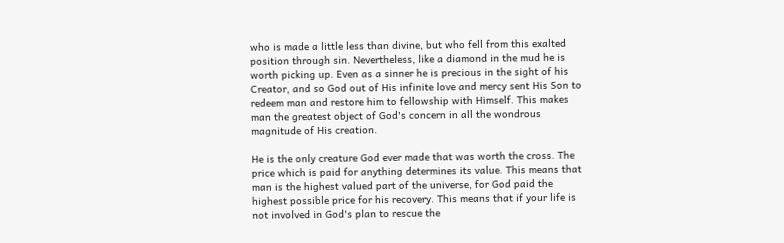who is made a little less than divine, but who fell from this exalted position through sin. Nevertheless, like a diamond in the mud he is worth picking up. Even as a sinner he is precious in the sight of his Creator, and so God out of His infinite love and mercy sent His Son to redeem man and restore him to fellowship with Himself. This makes man the greatest object of God's concern in all the wondrous magnitude of His creation.

He is the only creature God ever made that was worth the cross. The price which is paid for anything determines its value. This means that man is the highest valued part of the universe, for God paid the highest possible price for his recovery. This means that if your life is not involved in God's plan to rescue the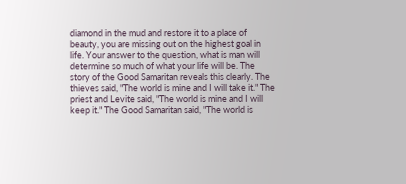diamond in the mud and restore it to a place of beauty, you are missing out on the highest goal in life. Your answer to the question, what is man will determine so much of what your life will be. The story of the Good Samaritan reveals this clearly. The thieves said, "The world is mine and I will take it." The priest and Levite said, "The world is mine and I will keep it." The Good Samaritan said, "The world is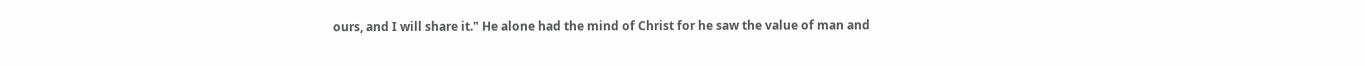ours, and I will share it." He alone had the mind of Christ for he saw the value of man and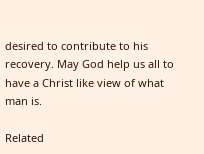desired to contribute to his recovery. May God help us all to have a Christ like view of what man is.

Related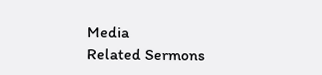Media
Related Sermons